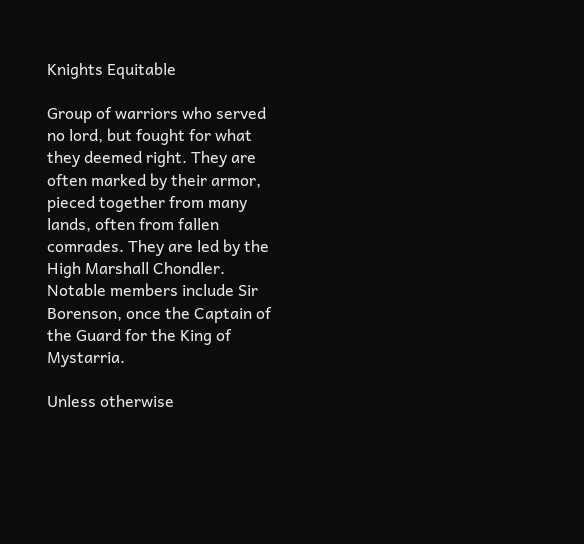Knights Equitable

Group of warriors who served no lord, but fought for what they deemed right. They are often marked by their armor, pieced together from many lands, often from fallen comrades. They are led by the High Marshall Chondler. Notable members include Sir Borenson, once the Captain of the Guard for the King of Mystarria.

Unless otherwise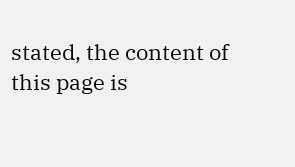stated, the content of this page is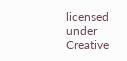licensed under Creative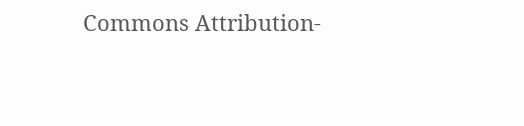Commons Attribution-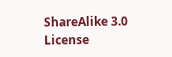ShareAlike 3.0 License